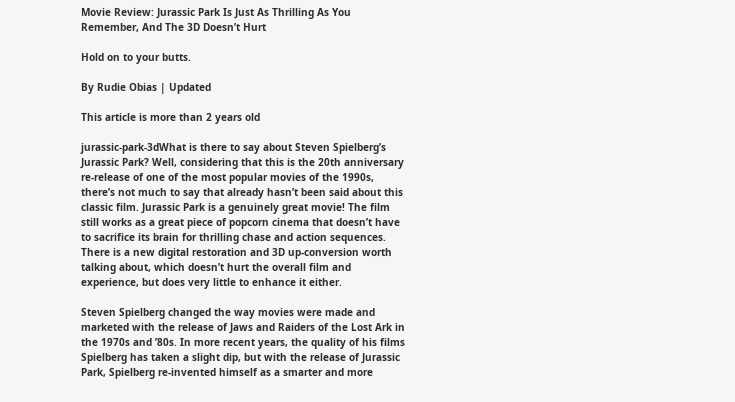Movie Review: Jurassic Park Is Just As Thrilling As You Remember, And The 3D Doesn’t Hurt

Hold on to your butts.

By Rudie Obias | Updated

This article is more than 2 years old

jurassic-park-3dWhat is there to say about Steven Spielberg’s Jurassic Park? Well, considering that this is the 20th anniversary re-release of one of the most popular movies of the 1990s, there’s not much to say that already hasn’t been said about this classic film. Jurassic Park is a genuinely great movie! The film still works as a great piece of popcorn cinema that doesn’t have to sacrifice its brain for thrilling chase and action sequences. There is a new digital restoration and 3D up-conversion worth talking about, which doesn’t hurt the overall film and experience, but does very little to enhance it either.

Steven Spielberg changed the way movies were made and marketed with the release of Jaws and Raiders of the Lost Ark in the 1970s and ’80s. In more recent years, the quality of his films Spielberg has taken a slight dip, but with the release of Jurassic Park, Spielberg re-invented himself as a smarter and more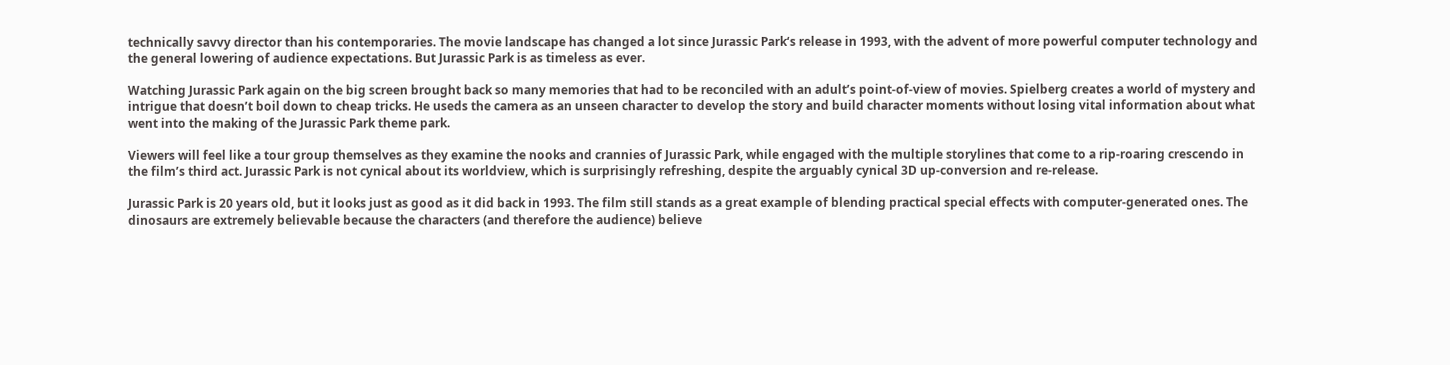technically savvy director than his contemporaries. The movie landscape has changed a lot since Jurassic Park‘s release in 1993, with the advent of more powerful computer technology and the general lowering of audience expectations. But Jurassic Park is as timeless as ever.

Watching Jurassic Park again on the big screen brought back so many memories that had to be reconciled with an adult’s point-of-view of movies. Spielberg creates a world of mystery and intrigue that doesn’t boil down to cheap tricks. He useds the camera as an unseen character to develop the story and build character moments without losing vital information about what went into the making of the Jurassic Park theme park.

Viewers will feel like a tour group themselves as they examine the nooks and crannies of Jurassic Park, while engaged with the multiple storylines that come to a rip-roaring crescendo in the film’s third act. Jurassic Park is not cynical about its worldview, which is surprisingly refreshing, despite the arguably cynical 3D up-conversion and re-release.

Jurassic Park is 20 years old, but it looks just as good as it did back in 1993. The film still stands as a great example of blending practical special effects with computer-generated ones. The dinosaurs are extremely believable because the characters (and therefore the audience) believe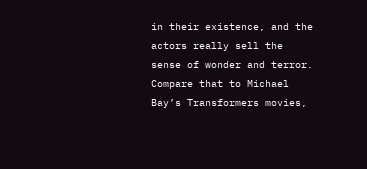in their existence, and the actors really sell the sense of wonder and terror. Compare that to Michael Bay’s Transformers movies,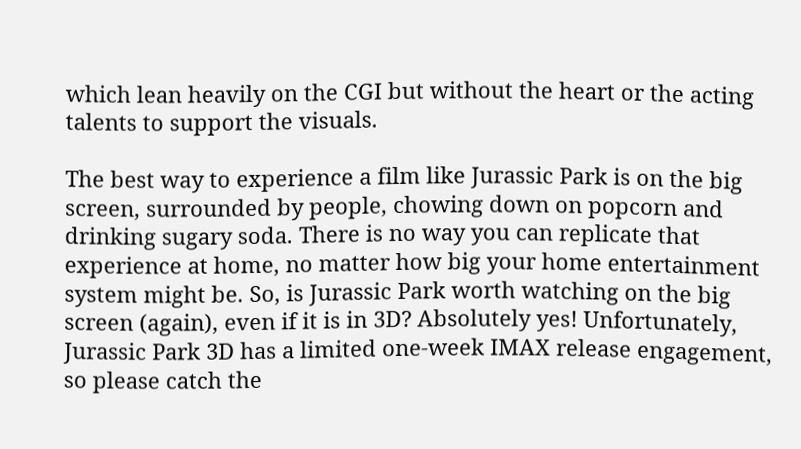which lean heavily on the CGI but without the heart or the acting talents to support the visuals.

The best way to experience a film like Jurassic Park is on the big screen, surrounded by people, chowing down on popcorn and drinking sugary soda. There is no way you can replicate that experience at home, no matter how big your home entertainment system might be. So, is Jurassic Park worth watching on the big screen (again), even if it is in 3D? Absolutely yes! Unfortunately, Jurassic Park 3D has a limited one-week IMAX release engagement, so please catch the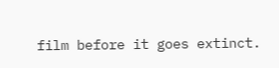film before it goes extinct.